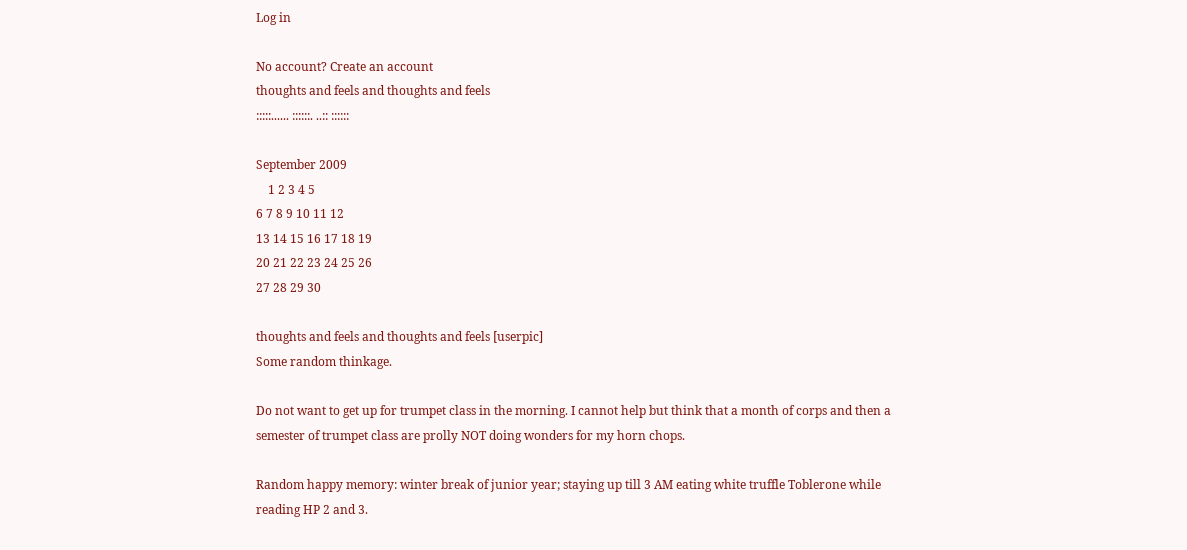Log in

No account? Create an account
thoughts and feels and thoughts and feels
:::::...... ::::::. ..:: ::::::

September 2009
    1 2 3 4 5
6 7 8 9 10 11 12
13 14 15 16 17 18 19
20 21 22 23 24 25 26
27 28 29 30

thoughts and feels and thoughts and feels [userpic]
Some random thinkage.

Do not want to get up for trumpet class in the morning. I cannot help but think that a month of corps and then a semester of trumpet class are prolly NOT doing wonders for my horn chops.

Random happy memory: winter break of junior year; staying up till 3 AM eating white truffle Toblerone while reading HP 2 and 3.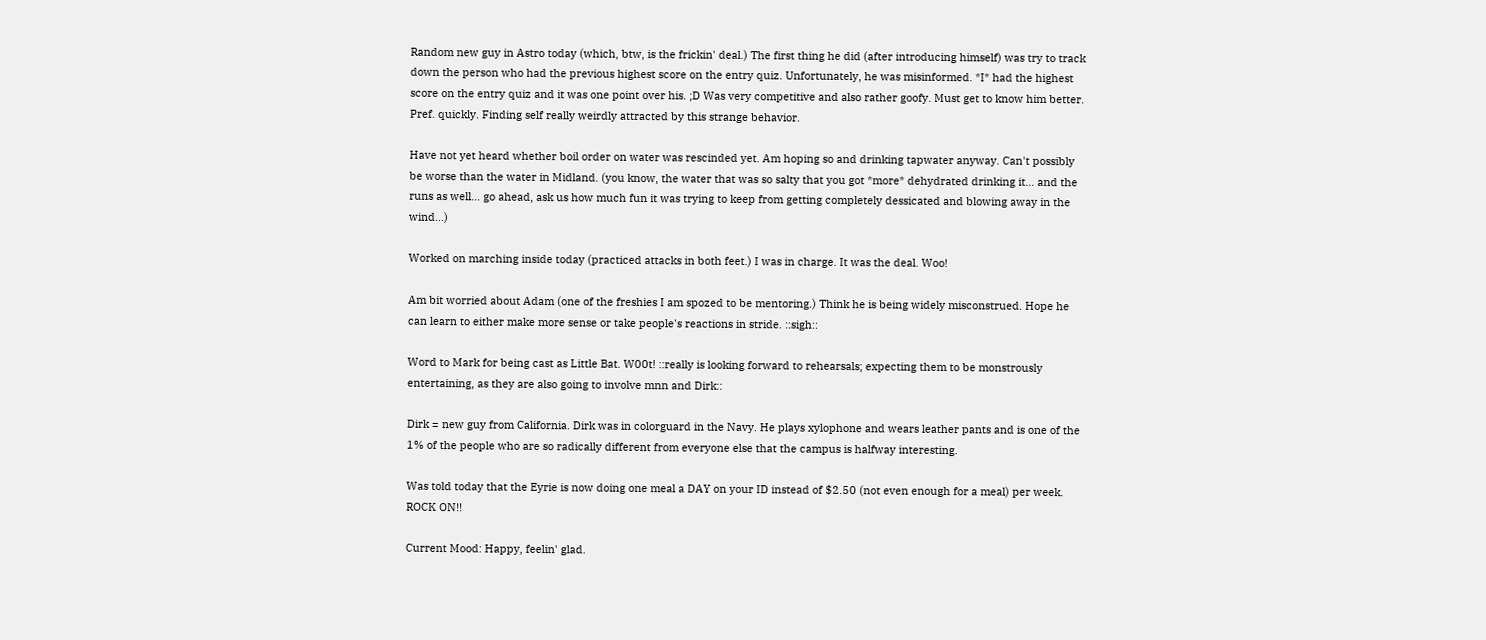Random new guy in Astro today (which, btw, is the frickin' deal.) The first thing he did (after introducing himself) was try to track down the person who had the previous highest score on the entry quiz. Unfortunately, he was misinformed. *I* had the highest score on the entry quiz and it was one point over his. ;D Was very competitive and also rather goofy. Must get to know him better. Pref. quickly. Finding self really weirdly attracted by this strange behavior.

Have not yet heard whether boil order on water was rescinded yet. Am hoping so and drinking tapwater anyway. Can't possibly be worse than the water in Midland. (you know, the water that was so salty that you got *more* dehydrated drinking it... and the runs as well... go ahead, ask us how much fun it was trying to keep from getting completely dessicated and blowing away in the wind...)

Worked on marching inside today (practiced attacks in both feet.) I was in charge. It was the deal. Woo!

Am bit worried about Adam (one of the freshies I am spozed to be mentoring.) Think he is being widely misconstrued. Hope he can learn to either make more sense or take people's reactions in stride. ::sigh::

Word to Mark for being cast as Little Bat. W00t! ::really is looking forward to rehearsals; expecting them to be monstrously entertaining, as they are also going to involve mnn and Dirk::

Dirk = new guy from California. Dirk was in colorguard in the Navy. He plays xylophone and wears leather pants and is one of the 1% of the people who are so radically different from everyone else that the campus is halfway interesting.

Was told today that the Eyrie is now doing one meal a DAY on your ID instead of $2.50 (not even enough for a meal) per week. ROCK ON!!

Current Mood: Happy, feelin' glad.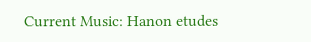Current Music: Hanon etudes